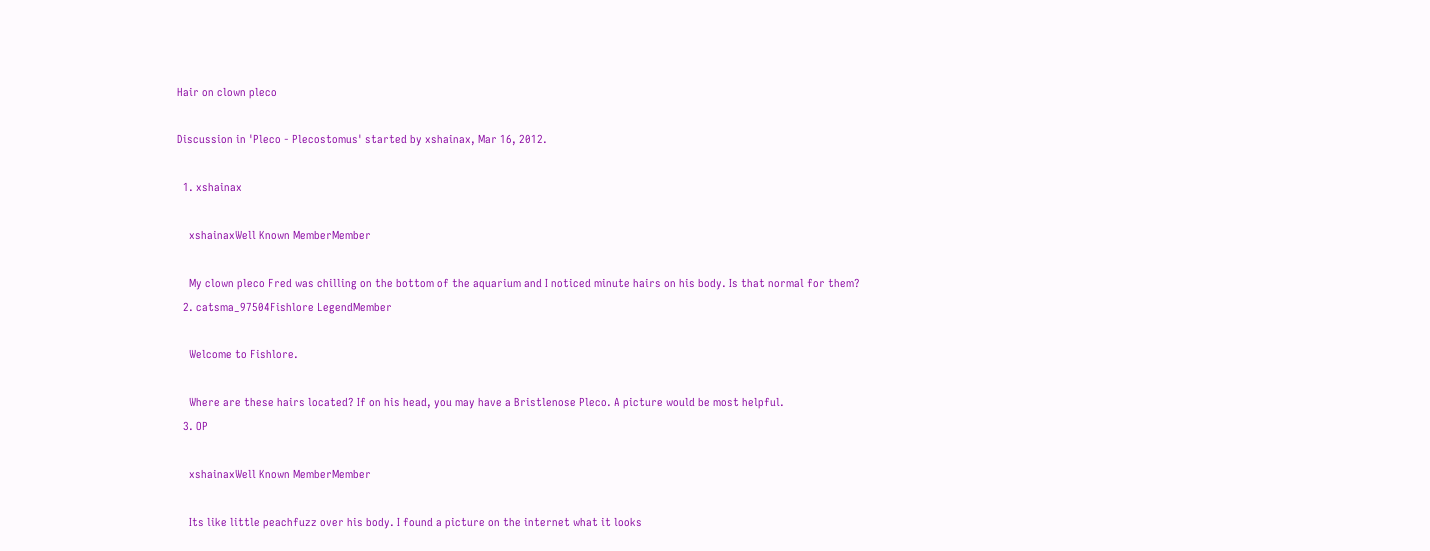Hair on clown pleco

Discussion in 'Pleco - Plecostomus' started by xshainax, Mar 16, 2012.

  1. xshainax

    xshainaxWell Known MemberMember

    My clown pleco Fred was chilling on the bottom of the aquarium and I noticed minute hairs on his body. Is that normal for them?
  2. catsma_97504Fishlore LegendMember

    Welcome to Fishlore.

    Where are these hairs located? If on his head, you may have a Bristlenose Pleco. A picture would be most helpful.
  3. OP

    xshainaxWell Known MemberMember

    Its like little peachfuzz over his body. I found a picture on the internet what it looks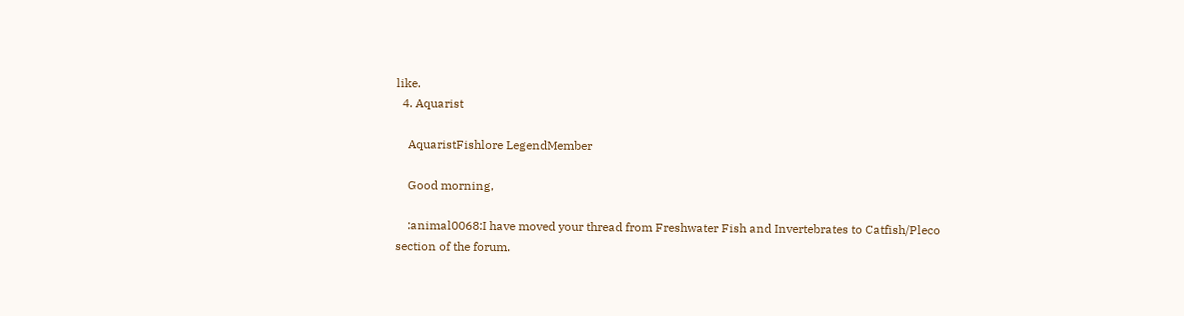like.
  4. Aquarist

    AquaristFishlore LegendMember

    Good morning,

    :animal0068:I have moved your thread from Freshwater Fish and Invertebrates to Catfish/Pleco section of the forum.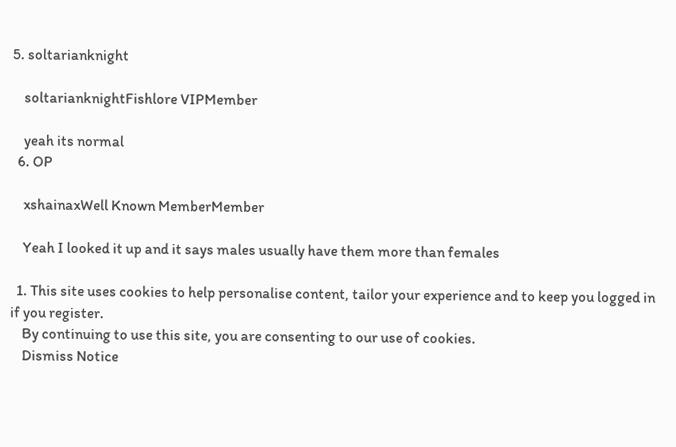5. soltarianknight

    soltarianknightFishlore VIPMember

    yeah its normal
  6. OP

    xshainaxWell Known MemberMember

    Yeah I looked it up and it says males usually have them more than females

  1. This site uses cookies to help personalise content, tailor your experience and to keep you logged in if you register.
    By continuing to use this site, you are consenting to our use of cookies.
    Dismiss Notice